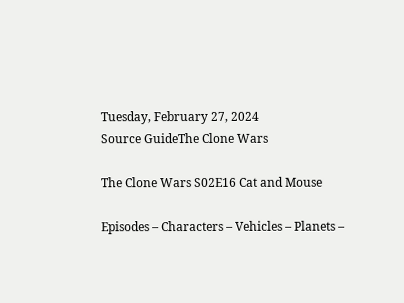Tuesday, February 27, 2024
Source GuideThe Clone Wars

The Clone Wars S02E16 Cat and Mouse

Episodes – Characters – Vehicles – Planets –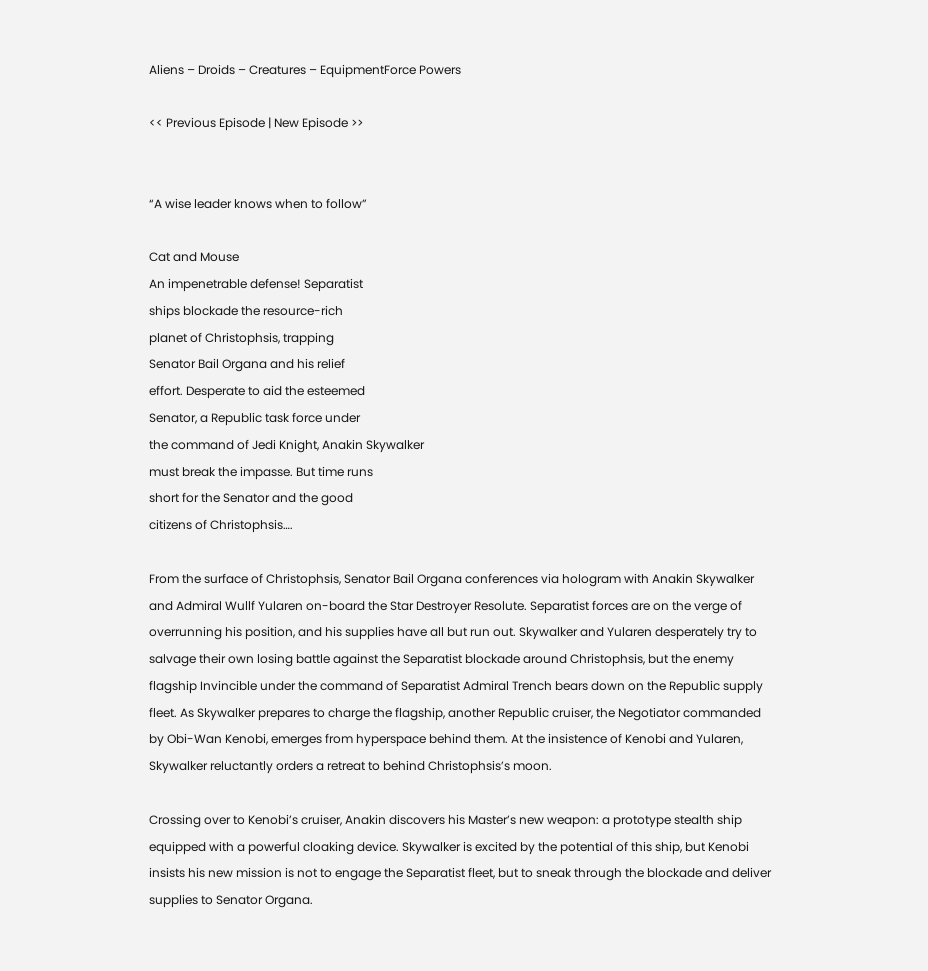Aliens – Droids – Creatures – EquipmentForce Powers

<< Previous Episode | New Episode >>


“A wise leader knows when to follow”

Cat and Mouse
An impenetrable defense! Separatist
ships blockade the resource-rich
planet of Christophsis, trapping
Senator Bail Organa and his relief
effort. Desperate to aid the esteemed
Senator, a Republic task force under
the command of Jedi Knight, Anakin Skywalker
must break the impasse. But time runs
short for the Senator and the good
citizens of Christophsis….

From the surface of Christophsis, Senator Bail Organa conferences via hologram with Anakin Skywalker and Admiral Wullf Yularen on-board the Star Destroyer Resolute. Separatist forces are on the verge of overrunning his position, and his supplies have all but run out. Skywalker and Yularen desperately try to salvage their own losing battle against the Separatist blockade around Christophsis, but the enemy flagship Invincible under the command of Separatist Admiral Trench bears down on the Republic supply fleet. As Skywalker prepares to charge the flagship, another Republic cruiser, the Negotiator commanded by Obi-Wan Kenobi, emerges from hyperspace behind them. At the insistence of Kenobi and Yularen, Skywalker reluctantly orders a retreat to behind Christophsis’s moon.

Crossing over to Kenobi’s cruiser, Anakin discovers his Master’s new weapon: a prototype stealth ship equipped with a powerful cloaking device. Skywalker is excited by the potential of this ship, but Kenobi insists his new mission is not to engage the Separatist fleet, but to sneak through the blockade and deliver supplies to Senator Organa.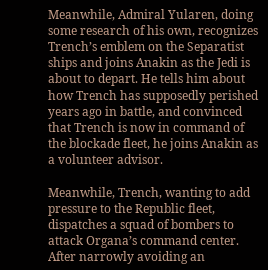Meanwhile, Admiral Yularen, doing some research of his own, recognizes Trench’s emblem on the Separatist ships and joins Anakin as the Jedi is about to depart. He tells him about how Trench has supposedly perished years ago in battle, and convinced that Trench is now in command of the blockade fleet, he joins Anakin as a volunteer advisor.

Meanwhile, Trench, wanting to add pressure to the Republic fleet, dispatches a squad of bombers to attack Organa’s command center. After narrowly avoiding an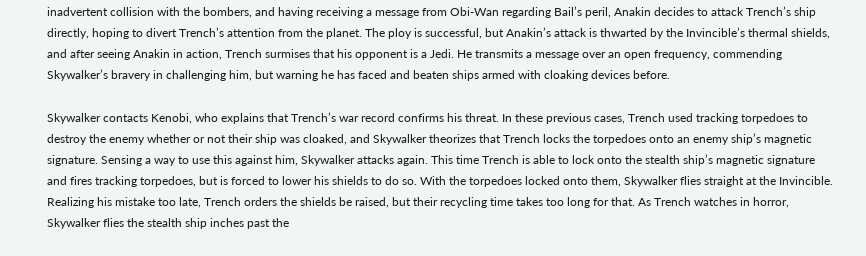inadvertent collision with the bombers, and having receiving a message from Obi-Wan regarding Bail’s peril, Anakin decides to attack Trench’s ship directly, hoping to divert Trench’s attention from the planet. The ploy is successful, but Anakin’s attack is thwarted by the Invincible’s thermal shields, and after seeing Anakin in action, Trench surmises that his opponent is a Jedi. He transmits a message over an open frequency, commending Skywalker’s bravery in challenging him, but warning he has faced and beaten ships armed with cloaking devices before.

Skywalker contacts Kenobi, who explains that Trench’s war record confirms his threat. In these previous cases, Trench used tracking torpedoes to destroy the enemy whether or not their ship was cloaked, and Skywalker theorizes that Trench locks the torpedoes onto an enemy ship’s magnetic signature. Sensing a way to use this against him, Skywalker attacks again. This time Trench is able to lock onto the stealth ship’s magnetic signature and fires tracking torpedoes, but is forced to lower his shields to do so. With the torpedoes locked onto them, Skywalker flies straight at the Invincible. Realizing his mistake too late, Trench orders the shields be raised, but their recycling time takes too long for that. As Trench watches in horror, Skywalker flies the stealth ship inches past the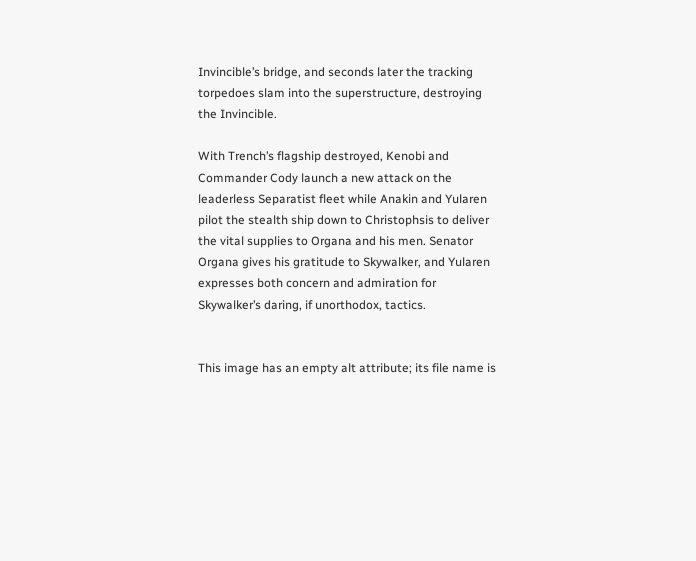Invincible’s bridge, and seconds later the tracking torpedoes slam into the superstructure, destroying the Invincible.

With Trench’s flagship destroyed, Kenobi and Commander Cody launch a new attack on the leaderless Separatist fleet while Anakin and Yularen pilot the stealth ship down to Christophsis to deliver the vital supplies to Organa and his men. Senator Organa gives his gratitude to Skywalker, and Yularen expresses both concern and admiration for Skywalker’s daring, if unorthodox, tactics.


This image has an empty alt attribute; its file name is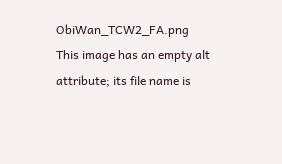ObiWan_TCW2_FA.png
This image has an empty alt attribute; its file name is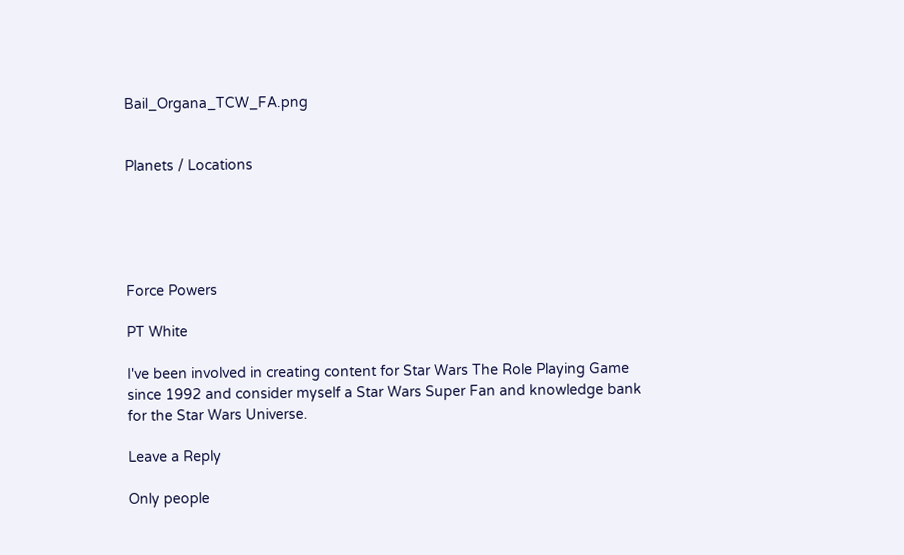Bail_Organa_TCW_FA.png


Planets / Locations





Force Powers

PT White

I've been involved in creating content for Star Wars The Role Playing Game since 1992 and consider myself a Star Wars Super Fan and knowledge bank for the Star Wars Universe.

Leave a Reply

Only people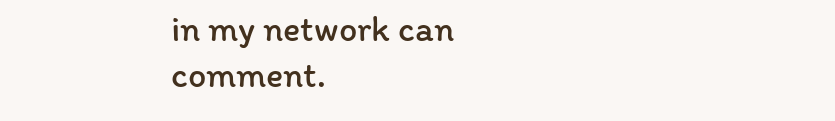in my network can comment.